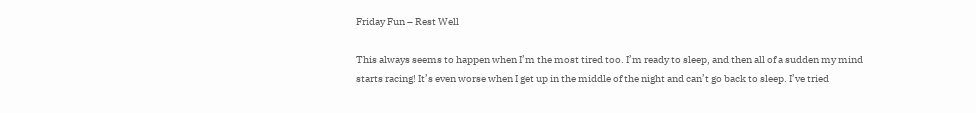Friday Fun – Rest Well

This always seems to happen when I’m the most tired too. I’m ready to sleep, and then all of a sudden my mind starts racing! It’s even worse when I get up in the middle of the night and can’t go back to sleep. I’ve tried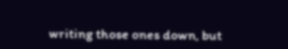writing those ones down, but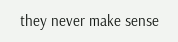they never make sense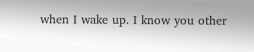when I wake up. I know you other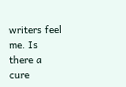writers feel me. Is there a cure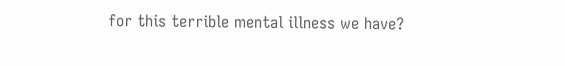for this terrible mental illness we have?